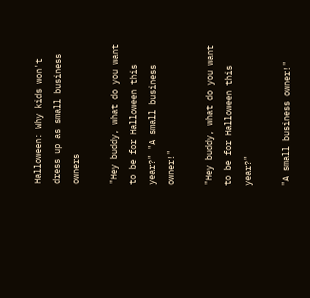Halloween: Why kids won't dress up as small business owners

"Hey buddy, what do you want to be for Halloween this year?" "A small business owner!"

"Hey buddy, what do you want to be for Halloween this year?"

"A small business owner!"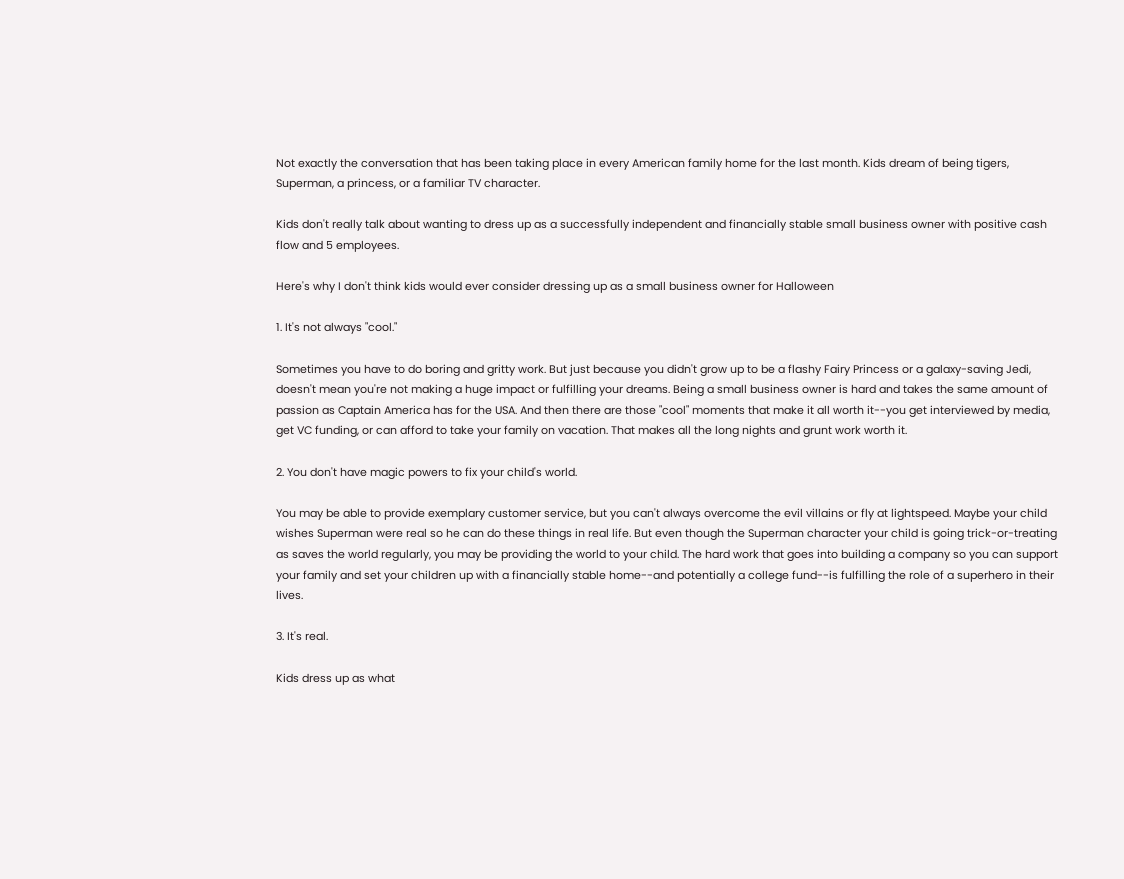Not exactly the conversation that has been taking place in every American family home for the last month. Kids dream of being tigers, Superman, a princess, or a familiar TV character.

Kids don't really talk about wanting to dress up as a successfully independent and financially stable small business owner with positive cash flow and 5 employees.

Here's why I don't think kids would ever consider dressing up as a small business owner for Halloween

1. It's not always "cool."

Sometimes you have to do boring and gritty work. But just because you didn't grow up to be a flashy Fairy Princess or a galaxy-saving Jedi, doesn't mean you're not making a huge impact or fulfilling your dreams. Being a small business owner is hard and takes the same amount of passion as Captain America has for the USA. And then there are those "cool" moments that make it all worth it--you get interviewed by media, get VC funding, or can afford to take your family on vacation. That makes all the long nights and grunt work worth it.

2. You don't have magic powers to fix your child's world.

You may be able to provide exemplary customer service, but you can't always overcome the evil villains or fly at lightspeed. Maybe your child wishes Superman were real so he can do these things in real life. But even though the Superman character your child is going trick-or-treating as saves the world regularly, you may be providing the world to your child. The hard work that goes into building a company so you can support your family and set your children up with a financially stable home--and potentially a college fund--is fulfilling the role of a superhero in their lives.

3. It's real.

Kids dress up as what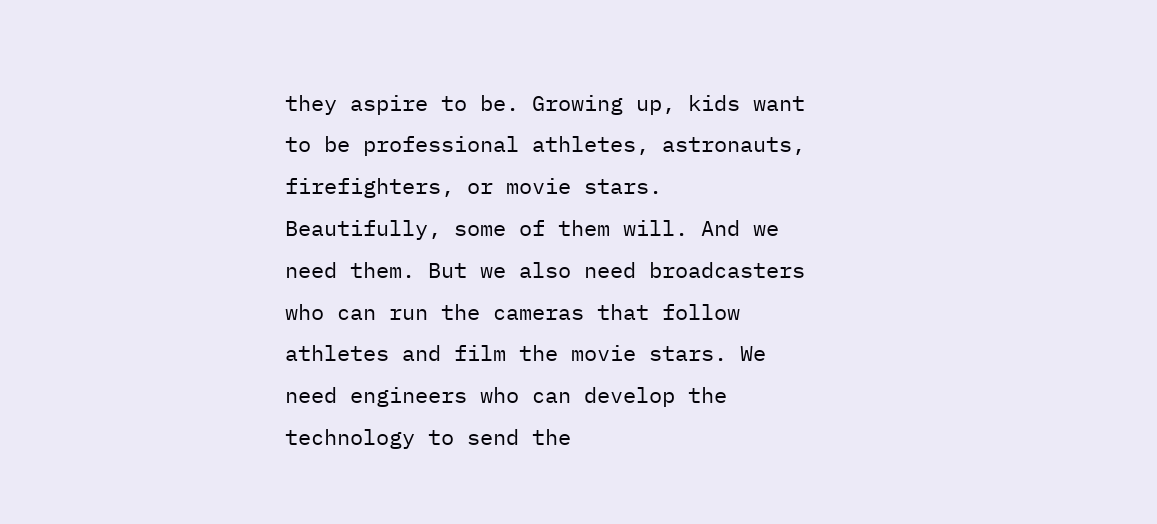they aspire to be. Growing up, kids want to be professional athletes, astronauts, firefighters, or movie stars. Beautifully, some of them will. And we need them. But we also need broadcasters who can run the cameras that follow athletes and film the movie stars. We need engineers who can develop the technology to send the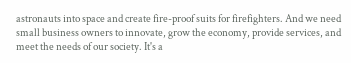astronauts into space and create fire-proof suits for firefighters. And we need small business owners to innovate, grow the economy, provide services, and meet the needs of our society. It's a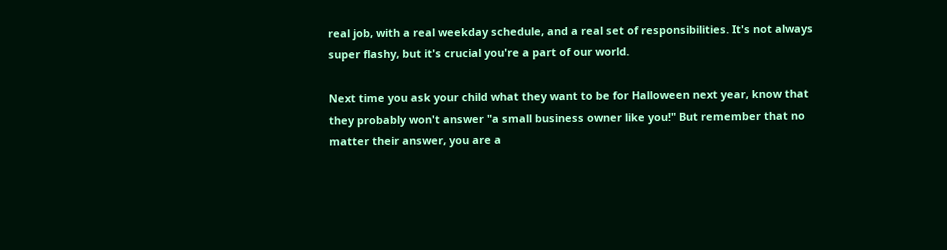real job, with a real weekday schedule, and a real set of responsibilities. It's not always super flashy, but it's crucial you're a part of our world.

Next time you ask your child what they want to be for Halloween next year, know that they probably won't answer "a small business owner like you!" But remember that no matter their answer, you are a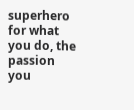superhero for what you do, the passion you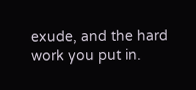exude, and the hard work you put in.